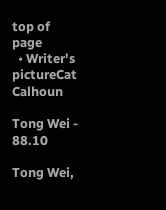top of page
  • Writer's pictureCat Calhoun

Tong Wei - 88.10

Tong Wei,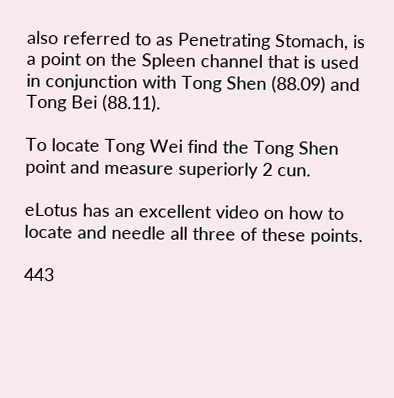also referred to as Penetrating Stomach, is a point on the Spleen channel that is used in conjunction with Tong Shen (88.09) and Tong Bei (88.11).

To locate Tong Wei find the Tong Shen point and measure superiorly 2 cun.

eLotus has an excellent video on how to locate and needle all three of these points.

443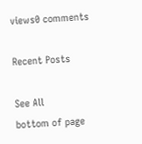views0 comments

Recent Posts

See All
bottom of page